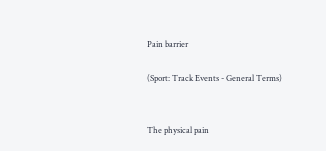Pain barrier

(Sport: Track Events - General Terms)


The physical pain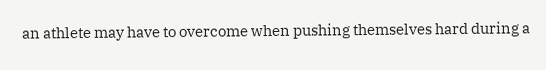an athlete may have to overcome when pushing themselves hard during a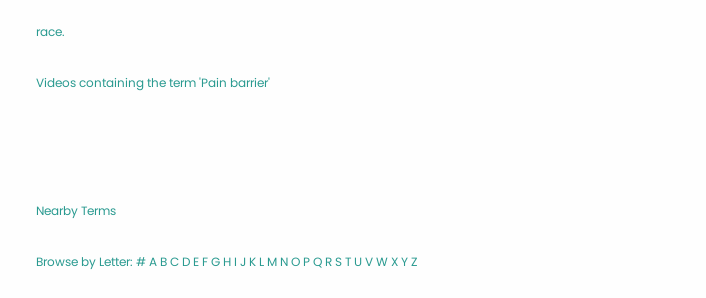race.

Videos containing the term 'Pain barrier'




Nearby Terms

Browse by Letter: # A B C D E F G H I J K L M N O P Q R S T U V W X Y Z